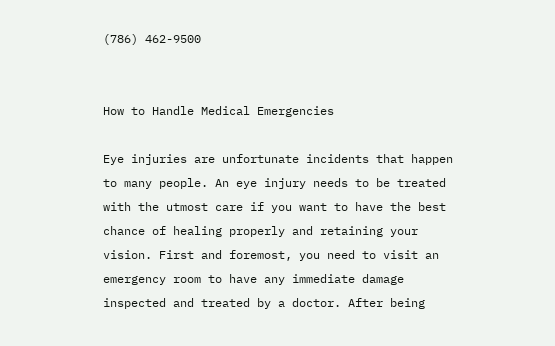(786) 462-9500


How to Handle Medical Emergencies

Eye injuries are unfortunate incidents that happen to many people. An eye injury needs to be treated with the utmost care if you want to have the best chance of healing properly and retaining your vision. First and foremost, you need to visit an emergency room to have any immediate damage inspected and treated by a doctor. After being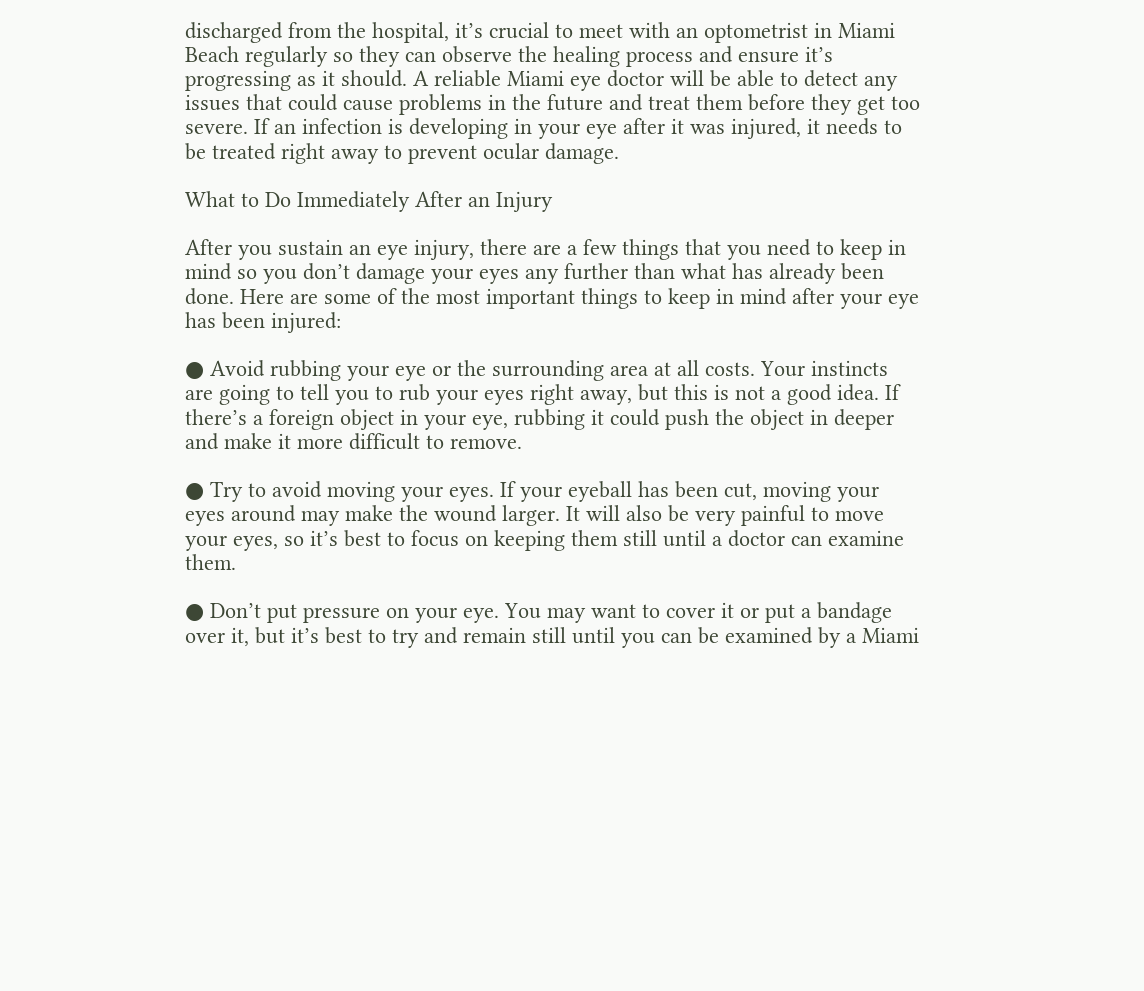discharged from the hospital, it’s crucial to meet with an optometrist in Miami Beach regularly so they can observe the healing process and ensure it’s progressing as it should. A reliable Miami eye doctor will be able to detect any issues that could cause problems in the future and treat them before they get too severe. If an infection is developing in your eye after it was injured, it needs to be treated right away to prevent ocular damage.

What to Do Immediately After an Injury

After you sustain an eye injury, there are a few things that you need to keep in mind so you don’t damage your eyes any further than what has already been done. Here are some of the most important things to keep in mind after your eye has been injured:

● Avoid rubbing your eye or the surrounding area at all costs. Your instincts are going to tell you to rub your eyes right away, but this is not a good idea. If there’s a foreign object in your eye, rubbing it could push the object in deeper and make it more difficult to remove.

● Try to avoid moving your eyes. If your eyeball has been cut, moving your eyes around may make the wound larger. It will also be very painful to move your eyes, so it’s best to focus on keeping them still until a doctor can examine them.

● Don’t put pressure on your eye. You may want to cover it or put a bandage over it, but it’s best to try and remain still until you can be examined by a Miami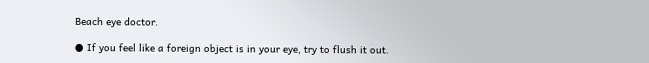Beach eye doctor.

● If you feel like a foreign object is in your eye, try to flush it out.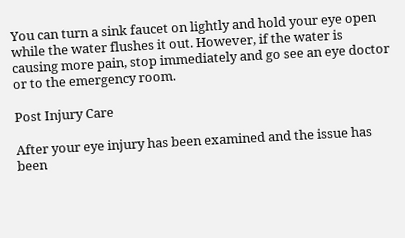You can turn a sink faucet on lightly and hold your eye open while the water flushes it out. However, if the water is causing more pain, stop immediately and go see an eye doctor or to the emergency room.

Post Injury Care

After your eye injury has been examined and the issue has been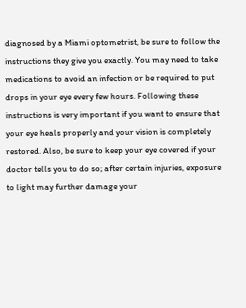diagnosed by a Miami optometrist, be sure to follow the instructions they give you exactly. You may need to take medications to avoid an infection or be required to put drops in your eye every few hours. Following these instructions is very important if you want to ensure that your eye heals properly and your vision is completely restored. Also, be sure to keep your eye covered if your doctor tells you to do so; after certain injuries, exposure to light may further damage your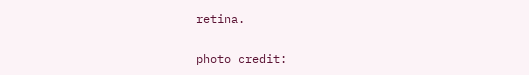retina.

photo credit: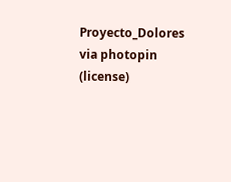Proyecto_Dolores via photopin (license)